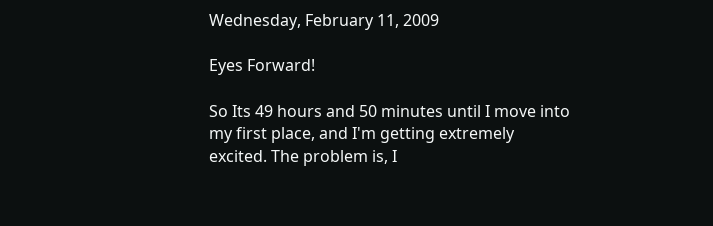Wednesday, February 11, 2009

Eyes Forward!

So Its 49 hours and 50 minutes until I move into my first place, and I'm getting extremely excited. The problem is, I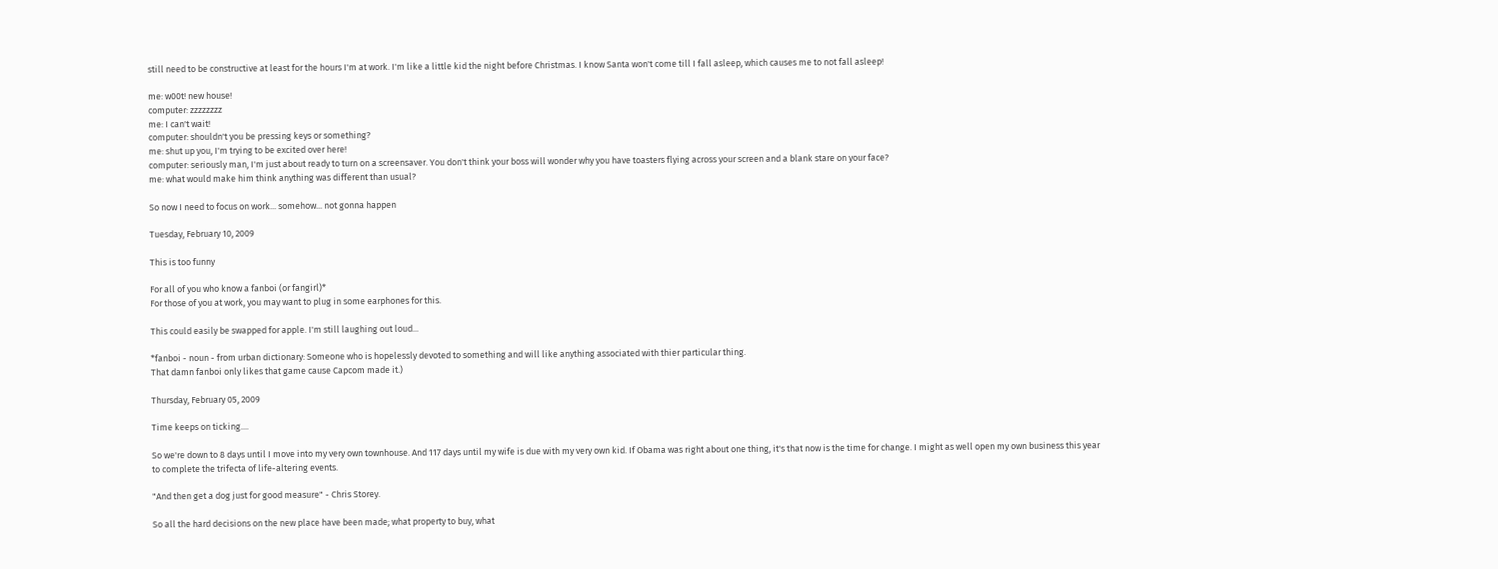still need to be constructive at least for the hours I'm at work. I'm like a little kid the night before Christmas. I know Santa won't come till I fall asleep, which causes me to not fall asleep!

me: w00t! new house!
computer: zzzzzzzz
me: I can't wait!
computer: shouldn't you be pressing keys or something?
me: shut up you, I'm trying to be excited over here!
computer: seriously man, I'm just about ready to turn on a screensaver. You don't think your boss will wonder why you have toasters flying across your screen and a blank stare on your face?
me: what would make him think anything was different than usual?

So now I need to focus on work... somehow... not gonna happen

Tuesday, February 10, 2009

This is too funny

For all of you who know a fanboi (or fangirl)*
For those of you at work, you may want to plug in some earphones for this.

This could easily be swapped for apple. I'm still laughing out loud...

*fanboi - noun - from urban dictionary: Someone who is hopelessly devoted to something and will like anything associated with thier particular thing.
That damn fanboi only likes that game cause Capcom made it.)

Thursday, February 05, 2009

Time keeps on ticking....

So we're down to 8 days until I move into my very own townhouse. And 117 days until my wife is due with my very own kid. If Obama was right about one thing, it's that now is the time for change. I might as well open my own business this year to complete the trifecta of life-altering events.

"And then get a dog just for good measure" - Chris Storey.

So all the hard decisions on the new place have been made; what property to buy, what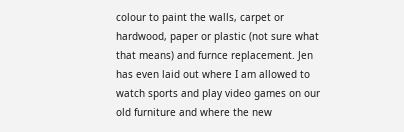colour to paint the walls, carpet or hardwood, paper or plastic (not sure what that means) and furnce replacement. Jen has even laid out where I am allowed to watch sports and play video games on our old furniture and where the new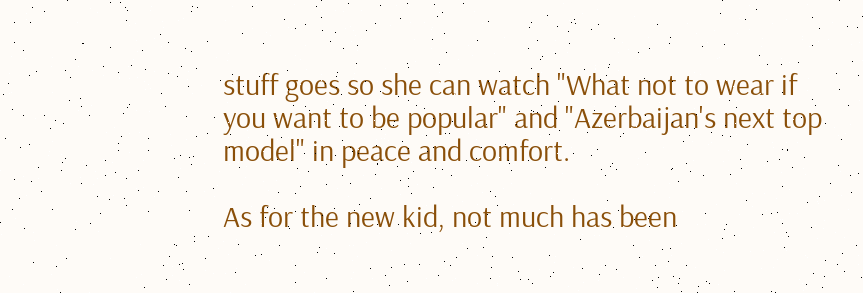stuff goes so she can watch "What not to wear if you want to be popular" and "Azerbaijan's next top model" in peace and comfort.

As for the new kid, not much has been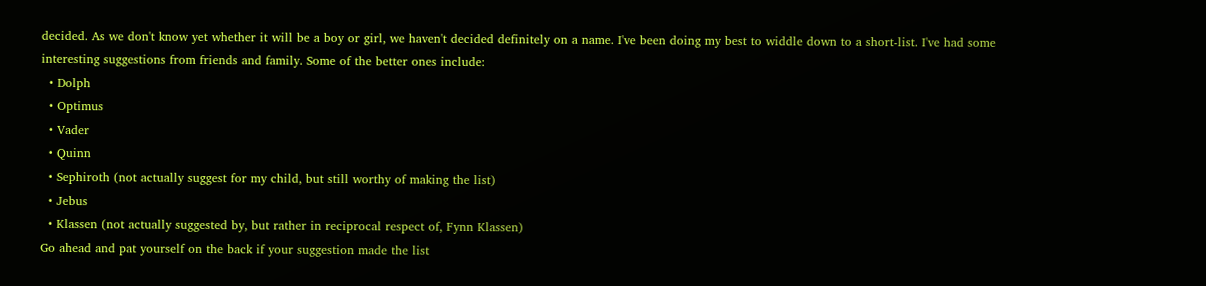decided. As we don't know yet whether it will be a boy or girl, we haven't decided definitely on a name. I've been doing my best to widdle down to a short-list. I've had some interesting suggestions from friends and family. Some of the better ones include:
  • Dolph
  • Optimus
  • Vader
  • Quinn
  • Sephiroth (not actually suggest for my child, but still worthy of making the list)
  • Jebus
  • Klassen (not actually suggested by, but rather in reciprocal respect of, Fynn Klassen)
Go ahead and pat yourself on the back if your suggestion made the list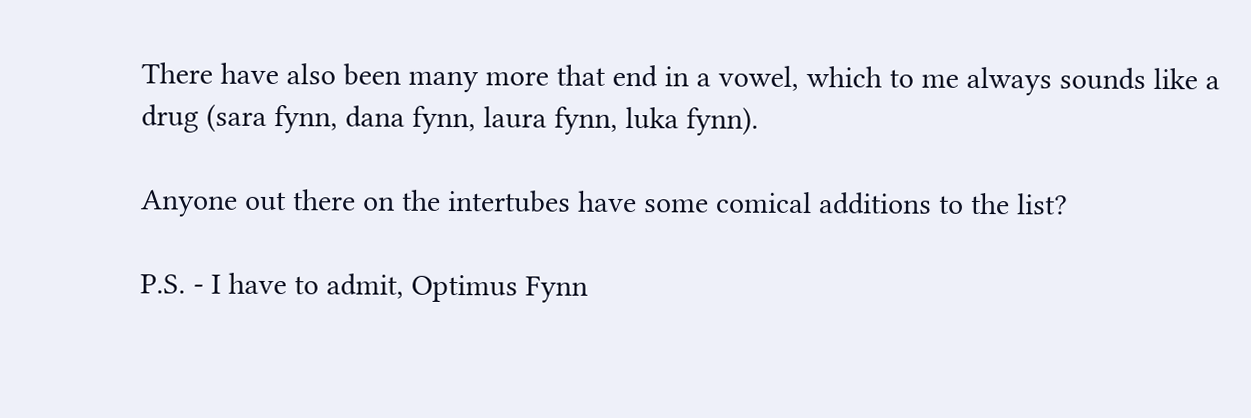There have also been many more that end in a vowel, which to me always sounds like a drug (sara fynn, dana fynn, laura fynn, luka fynn).

Anyone out there on the intertubes have some comical additions to the list?

P.S. - I have to admit, Optimus Fynn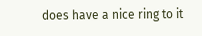does have a nice ring to it